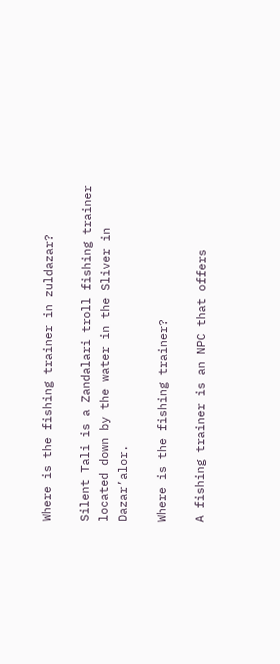Where is the fishing trainer in zuldazar?

Silent Tali is a Zandalari troll fishing trainer located down by the water in the Sliver in Dazar’alor.

Where is the fishing trainer?

A fishing trainer is an NPC that offers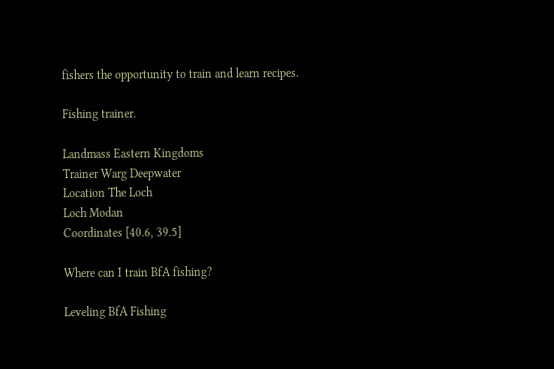fishers the opportunity to train and learn recipes.

Fishing trainer.

Landmass Eastern Kingdoms
Trainer Warg Deepwater
Location The Loch
Loch Modan
Coordinates [40.6, 39.5]

Where can I train BfA fishing?

Leveling BfA Fishing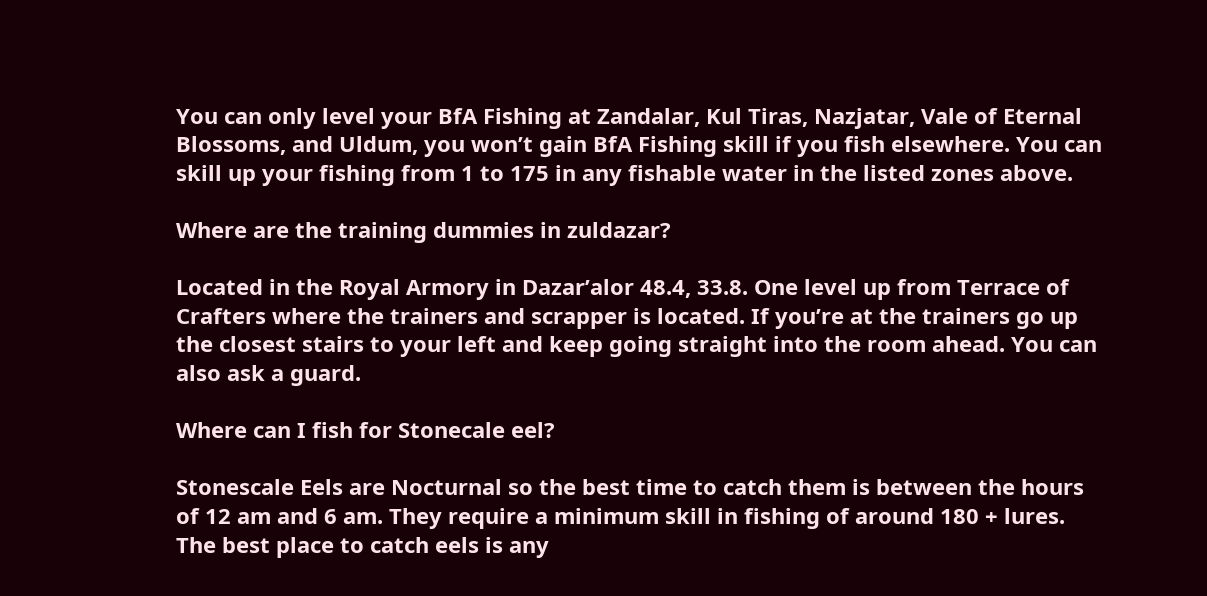You can only level your BfA Fishing at Zandalar, Kul Tiras, Nazjatar, Vale of Eternal Blossoms, and Uldum, you won’t gain BfA Fishing skill if you fish elsewhere. You can skill up your fishing from 1 to 175 in any fishable water in the listed zones above.

Where are the training dummies in zuldazar?

Located in the Royal Armory in Dazar’alor 48.4, 33.8. One level up from Terrace of Crafters where the trainers and scrapper is located. If you’re at the trainers go up the closest stairs to your left and keep going straight into the room ahead. You can also ask a guard.

Where can I fish for Stonecale eel?

Stonescale Eels are Nocturnal so the best time to catch them is between the hours of 12 am and 6 am. They require a minimum skill in fishing of around 180 + lures. The best place to catch eels is any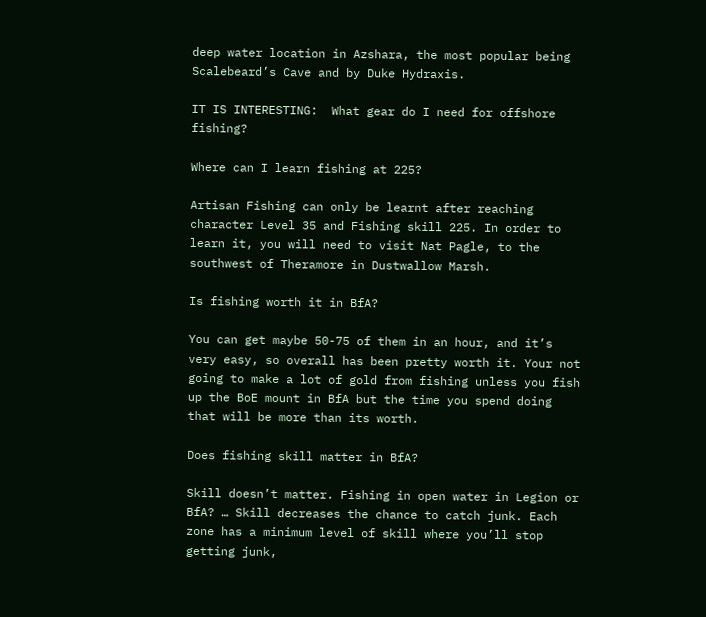deep water location in Azshara, the most popular being Scalebeard’s Cave and by Duke Hydraxis.

IT IS INTERESTING:  What gear do I need for offshore fishing?

Where can I learn fishing at 225?

Artisan Fishing can only be learnt after reaching character Level 35 and Fishing skill 225. In order to learn it, you will need to visit Nat Pagle, to the southwest of Theramore in Dustwallow Marsh.

Is fishing worth it in BfA?

You can get maybe 50-75 of them in an hour, and it’s very easy, so overall has been pretty worth it. Your not going to make a lot of gold from fishing unless you fish up the BoE mount in BfA but the time you spend doing that will be more than its worth.

Does fishing skill matter in BfA?

Skill doesn’t matter. Fishing in open water in Legion or BfA? … Skill decreases the chance to catch junk. Each zone has a minimum level of skill where you’ll stop getting junk,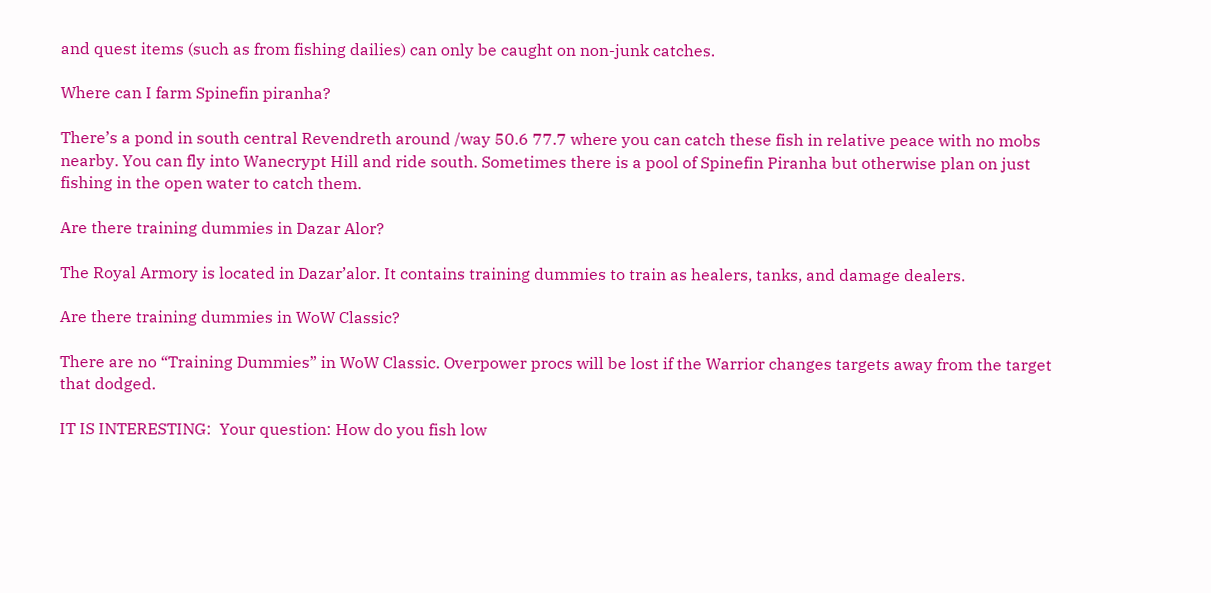and quest items (such as from fishing dailies) can only be caught on non-junk catches.

Where can I farm Spinefin piranha?

There’s a pond in south central Revendreth around /way 50.6 77.7 where you can catch these fish in relative peace with no mobs nearby. You can fly into Wanecrypt Hill and ride south. Sometimes there is a pool of Spinefin Piranha but otherwise plan on just fishing in the open water to catch them.

Are there training dummies in Dazar Alor?

The Royal Armory is located in Dazar’alor. It contains training dummies to train as healers, tanks, and damage dealers.

Are there training dummies in WoW Classic?

There are no “Training Dummies” in WoW Classic. Overpower procs will be lost if the Warrior changes targets away from the target that dodged.

IT IS INTERESTING:  Your question: How do you fish low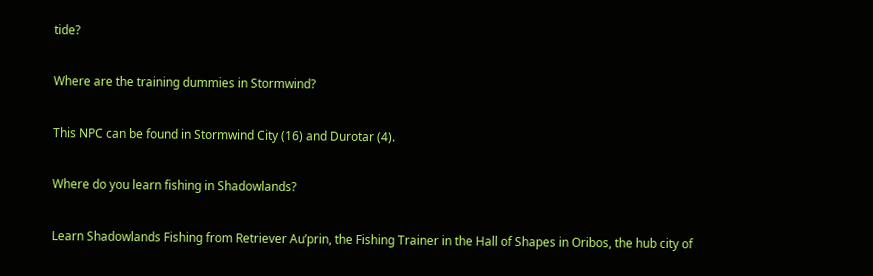tide?

Where are the training dummies in Stormwind?

This NPC can be found in Stormwind City (16) and Durotar (4).

Where do you learn fishing in Shadowlands?

Learn Shadowlands Fishing from Retriever Au’prin, the Fishing Trainer in the Hall of Shapes in Oribos, the hub city of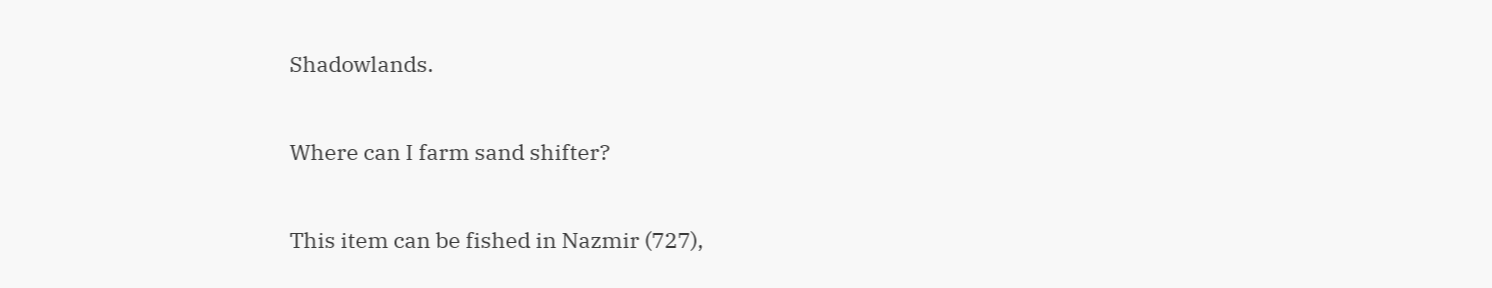Shadowlands.

Where can I farm sand shifter?

This item can be fished in Nazmir (727),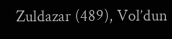Zuldazar (489), Vol’dun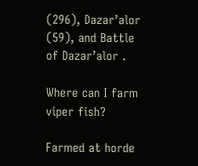(296), Dazar’alor (59), and Battle of Dazar’alor .

Where can I farm viper fish?

Farmed at horde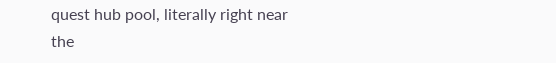quest hub pool, literally right near the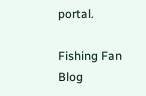portal.

Fishing Fan Blog